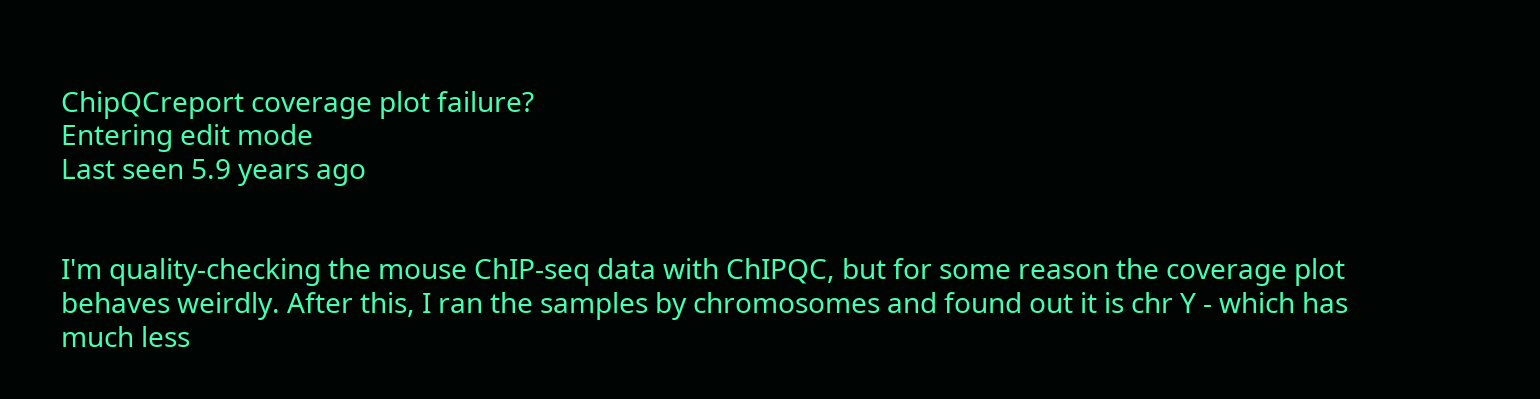ChipQCreport coverage plot failure?
Entering edit mode
Last seen 5.9 years ago


I'm quality-checking the mouse ChIP-seq data with ChIPQC, but for some reason the coverage plot behaves weirdly. After this, I ran the samples by chromosomes and found out it is chr Y - which has much less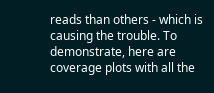reads than others - which is causing the trouble. To demonstrate, here are coverage plots with all the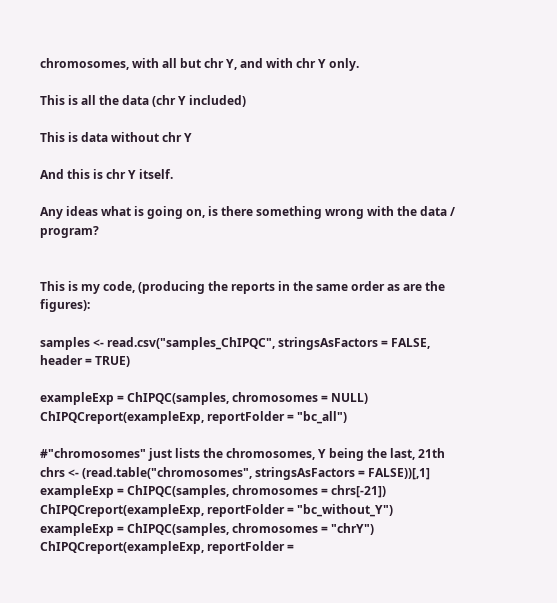chromosomes, with all but chr Y, and with chr Y only.

This is all the data (chr Y included)

This is data without chr Y

And this is chr Y itself.

Any ideas what is going on, is there something wrong with the data / program?


This is my code, (producing the reports in the same order as are the figures):

samples <- read.csv("samples_ChIPQC", stringsAsFactors = FALSE, header = TRUE)

exampleExp = ChIPQC(samples, chromosomes = NULL)
ChIPQCreport(exampleExp, reportFolder = "bc_all")

#"chromosomes" just lists the chromosomes, Y being the last, 21th
chrs <- (read.table("chromosomes", stringsAsFactors = FALSE))[,1]
exampleExp = ChIPQC(samples, chromosomes = chrs[-21])
ChIPQCreport(exampleExp, reportFolder = "bc_without_Y")
exampleExp = ChIPQC(samples, chromosomes = "chrY")
ChIPQCreport(exampleExp, reportFolder =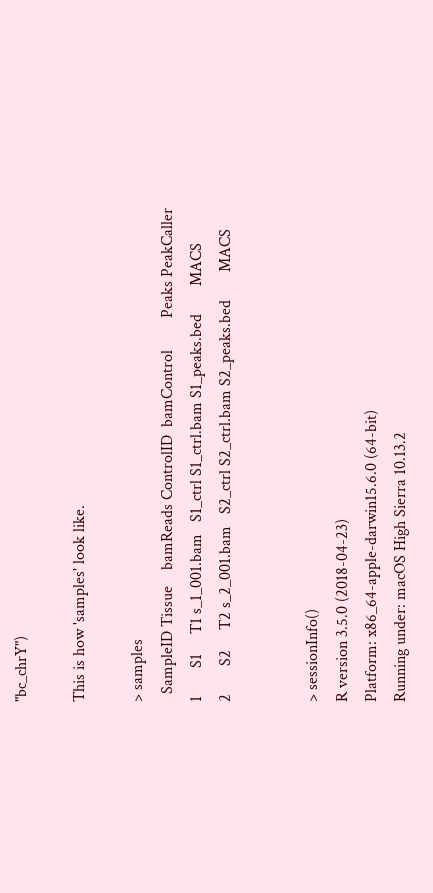"bc_chrY")

This is how 'samples' look like.

> samples
  SampleID Tissue    bamReads ControlID  bamControl        Peaks PeakCaller
1       S1     T1 s_1_001.bam   S1_ctrl S1_ctrl.bam S1_peaks.bed       MACS
2       S2     T2 s_2_001.bam   S2_ctrl S2_ctrl.bam S2_peaks.bed       MACS


> sessionInfo()
R version 3.5.0 (2018-04-23)
Platform: x86_64-apple-darwin15.6.0 (64-bit)
Running under: macOS High Sierra 10.13.2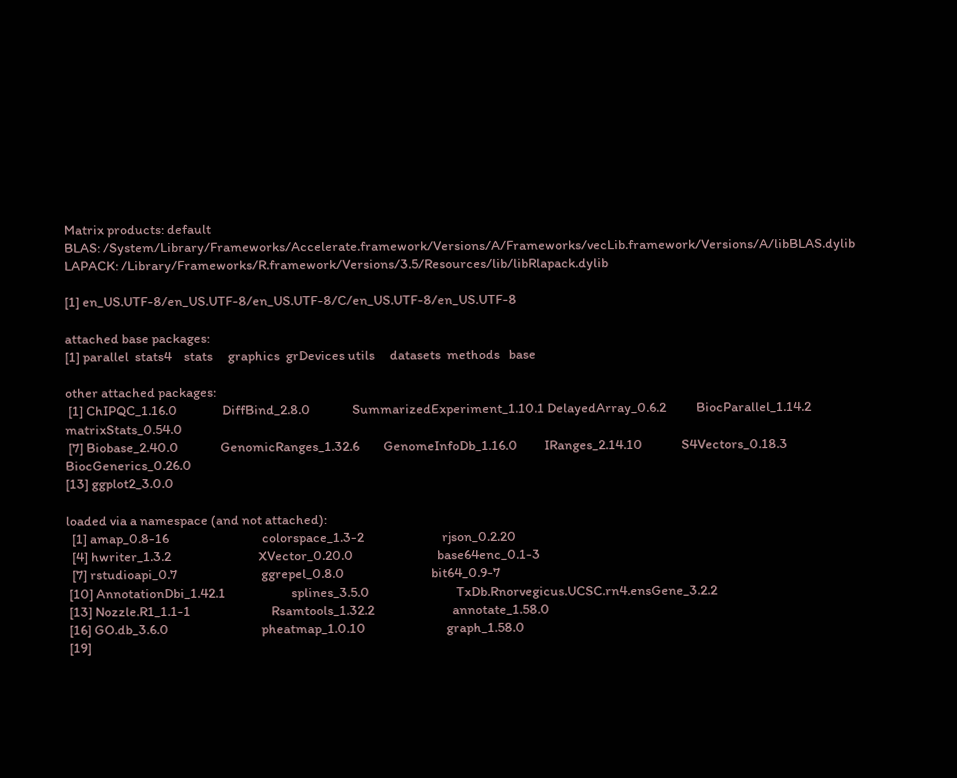Matrix products: default
BLAS: /System/Library/Frameworks/Accelerate.framework/Versions/A/Frameworks/vecLib.framework/Versions/A/libBLAS.dylib
LAPACK: /Library/Frameworks/R.framework/Versions/3.5/Resources/lib/libRlapack.dylib

[1] en_US.UTF-8/en_US.UTF-8/en_US.UTF-8/C/en_US.UTF-8/en_US.UTF-8

attached base packages:
[1] parallel  stats4    stats     graphics  grDevices utils     datasets  methods   base

other attached packages:
 [1] ChIPQC_1.16.0               DiffBind_2.8.0              SummarizedExperiment_1.10.1 DelayedArray_0.6.2          BiocParallel_1.14.2         matrixStats_0.54.0
 [7] Biobase_2.40.0              GenomicRanges_1.32.6        GenomeInfoDb_1.16.0         IRanges_2.14.10             S4Vectors_0.18.3            BiocGenerics_0.26.0
[13] ggplot2_3.0.0

loaded via a namespace (and not attached):
  [1] amap_0.8-16                               colorspace_1.3-2                          rjson_0.2.20
  [4] hwriter_1.3.2                             XVector_0.20.0                            base64enc_0.1-3
  [7] rstudioapi_0.7                            ggrepel_0.8.0                             bit64_0.9-7
 [10] AnnotationDbi_1.42.1                      splines_3.5.0                             TxDb.Rnorvegicus.UCSC.rn4.ensGene_3.2.2
 [13] Nozzle.R1_1.1-1                           Rsamtools_1.32.2                          annotate_1.58.0
 [16] GO.db_3.6.0                               pheatmap_1.0.10                           graph_1.58.0
 [19]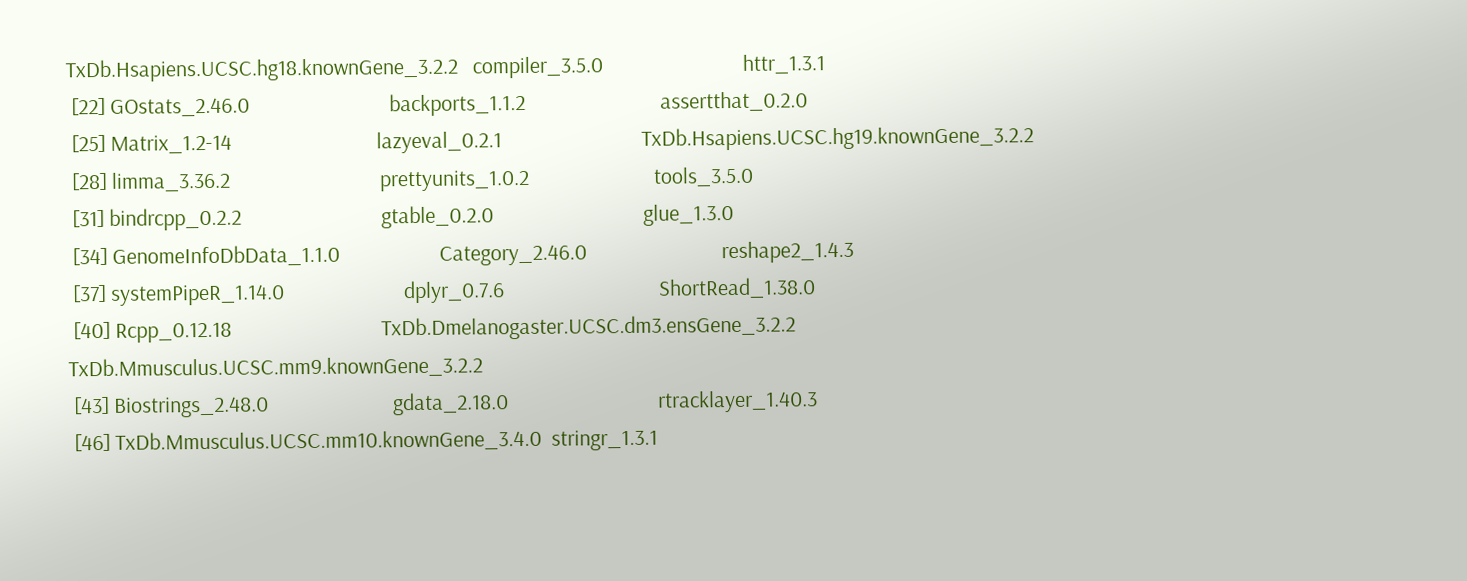TxDb.Hsapiens.UCSC.hg18.knownGene_3.2.2   compiler_3.5.0                            httr_1.3.1
 [22] GOstats_2.46.0                            backports_1.1.2                           assertthat_0.2.0
 [25] Matrix_1.2-14                             lazyeval_0.2.1                            TxDb.Hsapiens.UCSC.hg19.knownGene_3.2.2
 [28] limma_3.36.2                              prettyunits_1.0.2                         tools_3.5.0
 [31] bindrcpp_0.2.2                            gtable_0.2.0                              glue_1.3.0
 [34] GenomeInfoDbData_1.1.0                    Category_2.46.0                           reshape2_1.4.3
 [37] systemPipeR_1.14.0                        dplyr_0.7.6                               ShortRead_1.38.0
 [40] Rcpp_0.12.18                              TxDb.Dmelanogaster.UCSC.dm3.ensGene_3.2.2 TxDb.Mmusculus.UCSC.mm9.knownGene_3.2.2
 [43] Biostrings_2.48.0                         gdata_2.18.0                              rtracklayer_1.40.3
 [46] TxDb.Mmusculus.UCSC.mm10.knownGene_3.4.0  stringr_1.3.1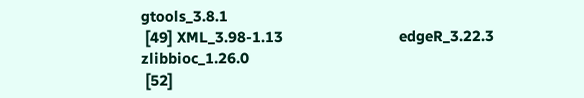gtools_3.8.1
 [49] XML_3.98-1.13                             edgeR_3.22.3                              zlibbioc_1.26.0
 [52]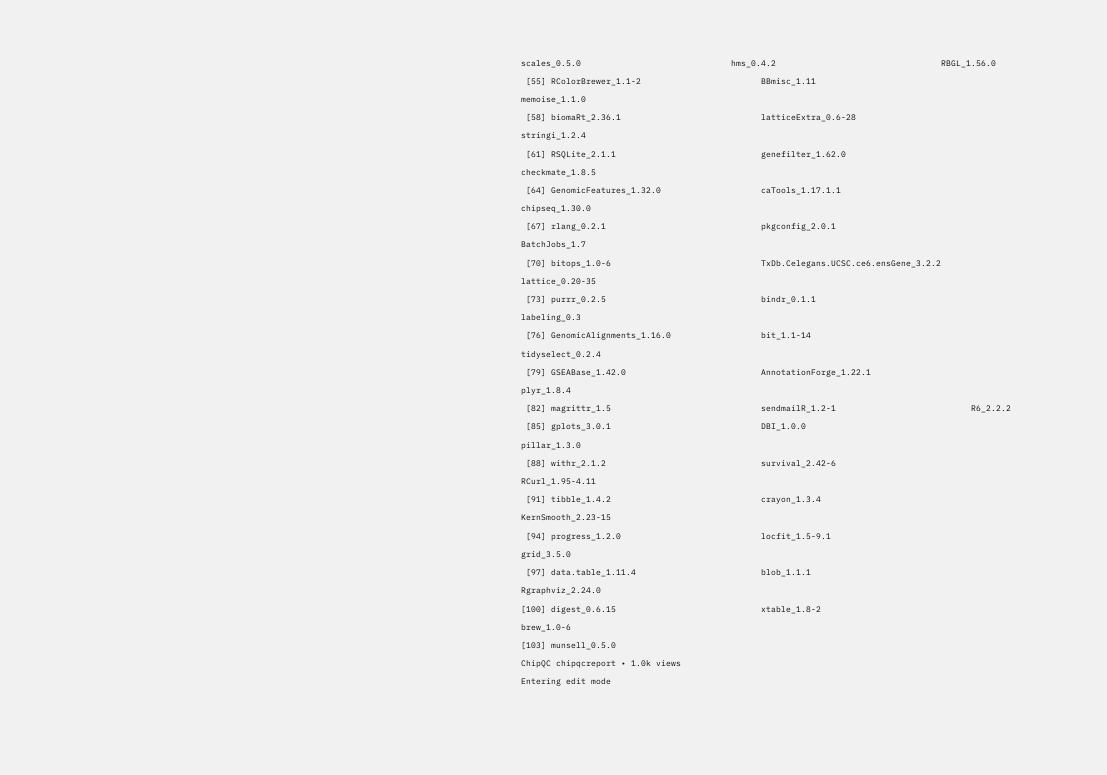scales_0.5.0                              hms_0.4.2                                 RBGL_1.56.0
 [55] RColorBrewer_1.1-2                        BBmisc_1.11                               memoise_1.1.0
 [58] biomaRt_2.36.1                            latticeExtra_0.6-28                       stringi_1.2.4
 [61] RSQLite_2.1.1                             genefilter_1.62.0                         checkmate_1.8.5
 [64] GenomicFeatures_1.32.0                    caTools_1.17.1.1                          chipseq_1.30.0
 [67] rlang_0.2.1                               pkgconfig_2.0.1                           BatchJobs_1.7
 [70] bitops_1.0-6                              TxDb.Celegans.UCSC.ce6.ensGene_3.2.2      lattice_0.20-35
 [73] purrr_0.2.5                               bindr_0.1.1                               labeling_0.3
 [76] GenomicAlignments_1.16.0                  bit_1.1-14                                tidyselect_0.2.4
 [79] GSEABase_1.42.0                           AnnotationForge_1.22.1                    plyr_1.8.4
 [82] magrittr_1.5                              sendmailR_1.2-1                           R6_2.2.2
 [85] gplots_3.0.1                              DBI_1.0.0                                 pillar_1.3.0
 [88] withr_2.1.2                               survival_2.42-6                           RCurl_1.95-4.11
 [91] tibble_1.4.2                              crayon_1.3.4                              KernSmooth_2.23-15
 [94] progress_1.2.0                            locfit_1.5-9.1                            grid_3.5.0
 [97] data.table_1.11.4                         blob_1.1.1                                Rgraphviz_2.24.0
[100] digest_0.6.15                             xtable_1.8-2                              brew_1.0-6
[103] munsell_0.5.0
ChipQC chipqcreport • 1.0k views
Entering edit mode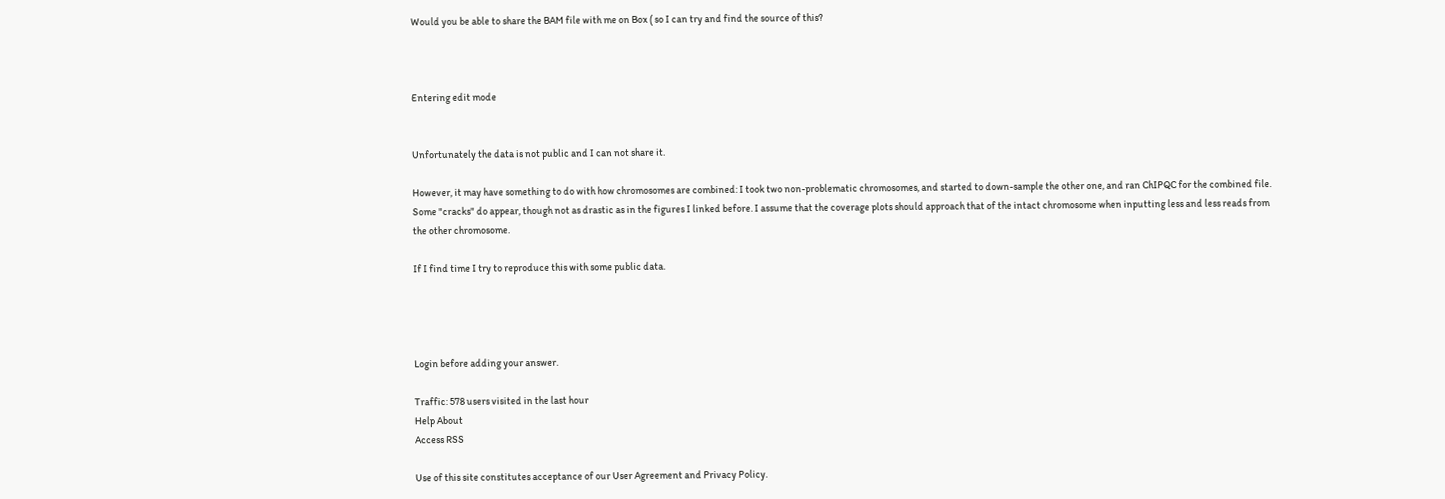Would you be able to share the BAM file with me on Box ( so I can try and find the source of this?



Entering edit mode


Unfortunately the data is not public and I can not share it.

However, it may have something to do with how chromosomes are combined: I took two non-problematic chromosomes, and started to down-sample the other one, and ran ChIPQC for the combined file. Some "cracks" do appear, though not as drastic as in the figures I linked before. I assume that the coverage plots should approach that of the intact chromosome when inputting less and less reads from the other chromosome.

If I find time I try to reproduce this with some public data.




Login before adding your answer.

Traffic: 578 users visited in the last hour
Help About
Access RSS

Use of this site constitutes acceptance of our User Agreement and Privacy Policy.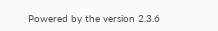Powered by the version 2.3.6